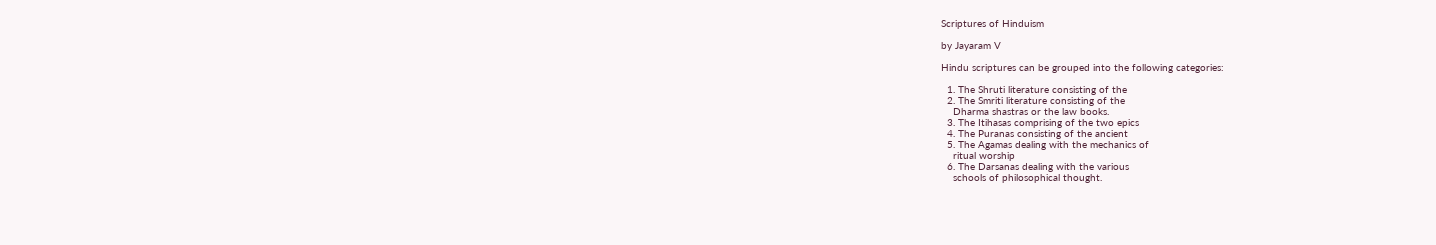Scriptures of Hinduism

by Jayaram V

Hindu scriptures can be grouped into the following categories:

  1. The Shruti literature consisting of the
  2. The Smriti literature consisting of the
    Dharma shastras or the law books.
  3. The Itihasas comprising of the two epics
  4. The Puranas consisting of the ancient
  5. The Agamas dealing with the mechanics of
    ritual worship
  6. The Darsanas dealing with the various
    schools of philosophical thought.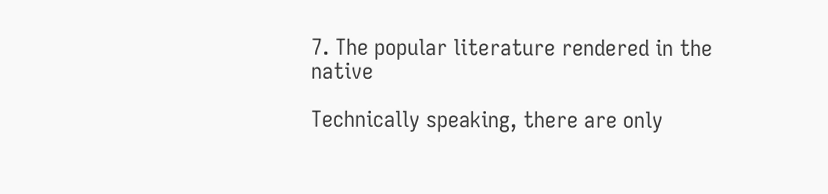7. The popular literature rendered in the native

Technically speaking, there are only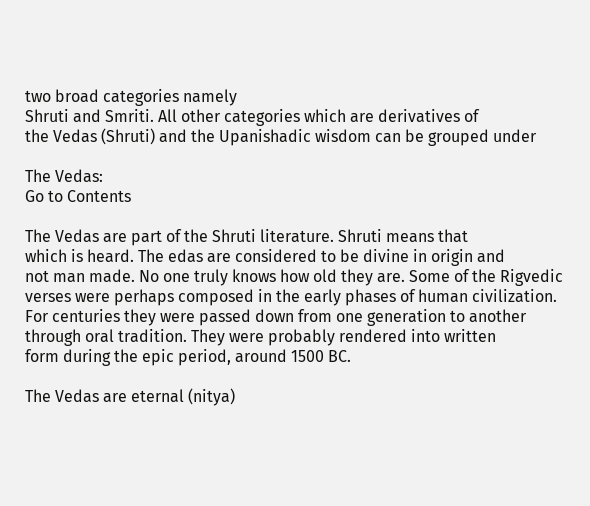two broad categories namely
Shruti and Smriti. All other categories which are derivatives of
the Vedas (Shruti) and the Upanishadic wisdom can be grouped under

The Vedas:
Go to Contents

The Vedas are part of the Shruti literature. Shruti means that
which is heard. The edas are considered to be divine in origin and
not man made. No one truly knows how old they are. Some of the Rigvedic
verses were perhaps composed in the early phases of human civilization.
For centuries they were passed down from one generation to another
through oral tradition. They were probably rendered into written
form during the epic period, around 1500 BC.

The Vedas are eternal (nitya)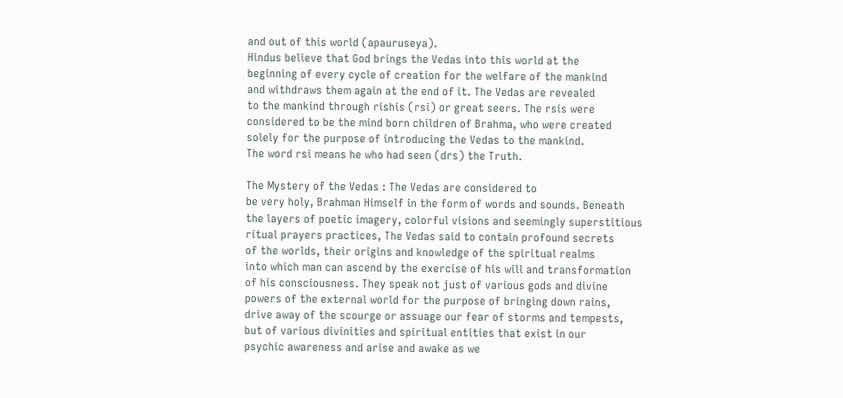and out of this world (apauruseya).
Hindus believe that God brings the Vedas into this world at the
beginning of every cycle of creation for the welfare of the mankind
and withdraws them again at the end of it. The Vedas are revealed
to the mankind through rishis (rsi) or great seers. The rsis were
considered to be the mind born children of Brahma, who were created
solely for the purpose of introducing the Vedas to the mankind.
The word rsi means he who had seen (drs) the Truth.

The Mystery of the Vedas : The Vedas are considered to
be very holy, Brahman Himself in the form of words and sounds. Beneath
the layers of poetic imagery, colorful visions and seemingly superstitious
ritual prayers practices, The Vedas said to contain profound secrets
of the worlds, their origins and knowledge of the spiritual realms
into which man can ascend by the exercise of his will and transformation
of his consciousness. They speak not just of various gods and divine
powers of the external world for the purpose of bringing down rains,
drive away of the scourge or assuage our fear of storms and tempests,
but of various divinities and spiritual entities that exist in our
psychic awareness and arise and awake as we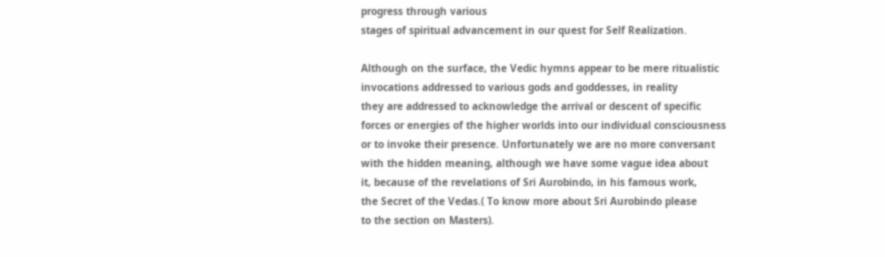progress through various
stages of spiritual advancement in our quest for Self Realization.

Although on the surface, the Vedic hymns appear to be mere ritualistic
invocations addressed to various gods and goddesses, in reality
they are addressed to acknowledge the arrival or descent of specific
forces or energies of the higher worlds into our individual consciousness
or to invoke their presence. Unfortunately we are no more conversant
with the hidden meaning, although we have some vague idea about
it, because of the revelations of Sri Aurobindo, in his famous work,
the Secret of the Vedas.( To know more about Sri Aurobindo please
to the section on Masters).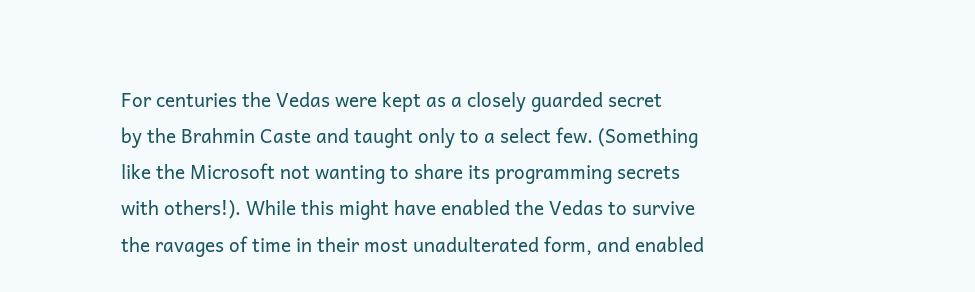For centuries the Vedas were kept as a closely guarded secret
by the Brahmin Caste and taught only to a select few. (Something
like the Microsoft not wanting to share its programming secrets
with others!). While this might have enabled the Vedas to survive
the ravages of time in their most unadulterated form, and enabled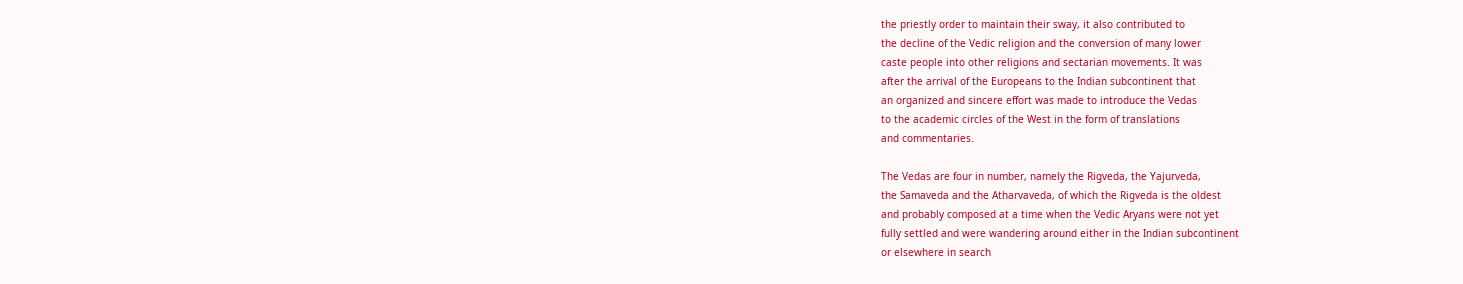the priestly order to maintain their sway, it also contributed to
the decline of the Vedic religion and the conversion of many lower
caste people into other religions and sectarian movements. It was
after the arrival of the Europeans to the Indian subcontinent that
an organized and sincere effort was made to introduce the Vedas
to the academic circles of the West in the form of translations
and commentaries.

The Vedas are four in number, namely the Rigveda, the Yajurveda,
the Samaveda and the Atharvaveda, of which the Rigveda is the oldest
and probably composed at a time when the Vedic Aryans were not yet
fully settled and were wandering around either in the Indian subcontinent
or elsewhere in search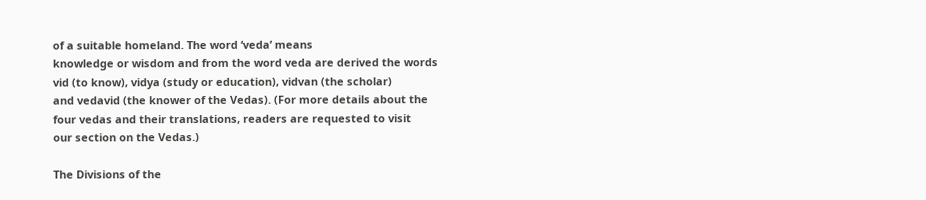of a suitable homeland. The word ‘veda’ means
knowledge or wisdom and from the word veda are derived the words
vid (to know), vidya (study or education), vidvan (the scholar)
and vedavid (the knower of the Vedas). (For more details about the
four vedas and their translations, readers are requested to visit
our section on the Vedas.)

The Divisions of the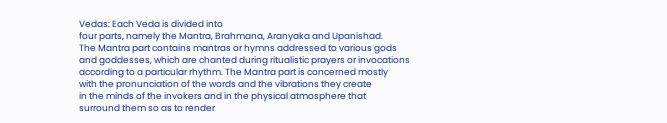Vedas: Each Veda is divided into
four parts, namely the Mantra, Brahmana, Aranyaka and Upanishad.
The Mantra part contains mantras or hymns addressed to various gods
and goddesses, which are chanted during ritualistic prayers or invocations
according to a particular rhythm. The Mantra part is concerned mostly
with the pronunciation of the words and the vibrations they create
in the minds of the invokers and in the physical atmosphere that
surround them so as to render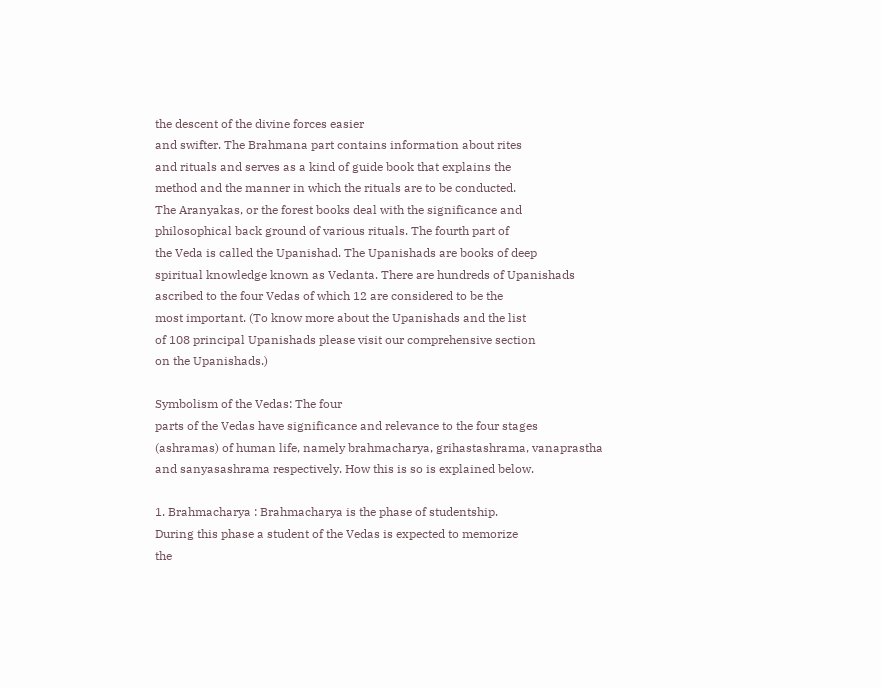the descent of the divine forces easier
and swifter. The Brahmana part contains information about rites
and rituals and serves as a kind of guide book that explains the
method and the manner in which the rituals are to be conducted.
The Aranyakas, or the forest books deal with the significance and
philosophical back ground of various rituals. The fourth part of
the Veda is called the Upanishad. The Upanishads are books of deep
spiritual knowledge known as Vedanta. There are hundreds of Upanishads
ascribed to the four Vedas of which 12 are considered to be the
most important. (To know more about the Upanishads and the list
of 108 principal Upanishads please visit our comprehensive section
on the Upanishads.)

Symbolism of the Vedas: The four
parts of the Vedas have significance and relevance to the four stages
(ashramas) of human life, namely brahmacharya, grihastashrama, vanaprastha
and sanyasashrama respectively. How this is so is explained below.

1. Brahmacharya : Brahmacharya is the phase of studentship.
During this phase a student of the Vedas is expected to memorize
the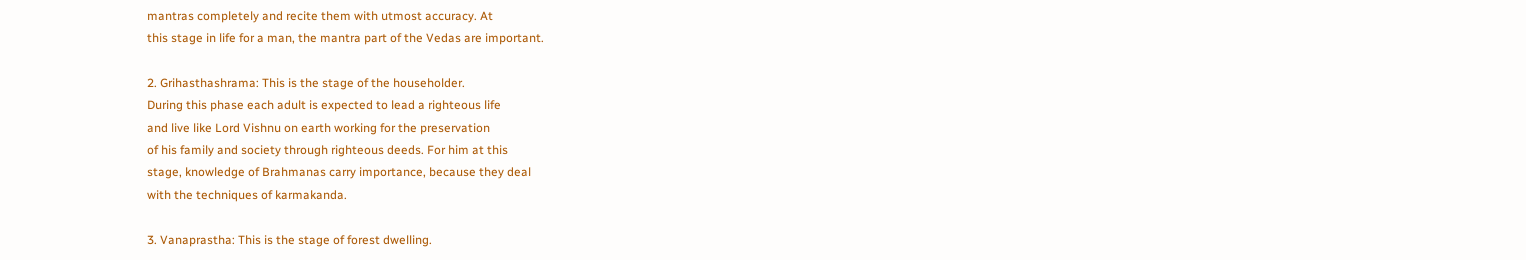mantras completely and recite them with utmost accuracy. At
this stage in life for a man, the mantra part of the Vedas are important.

2. Grihasthashrama: This is the stage of the householder.
During this phase each adult is expected to lead a righteous life
and live like Lord Vishnu on earth working for the preservation
of his family and society through righteous deeds. For him at this
stage, knowledge of Brahmanas carry importance, because they deal
with the techniques of karmakanda.

3. Vanaprastha: This is the stage of forest dwelling.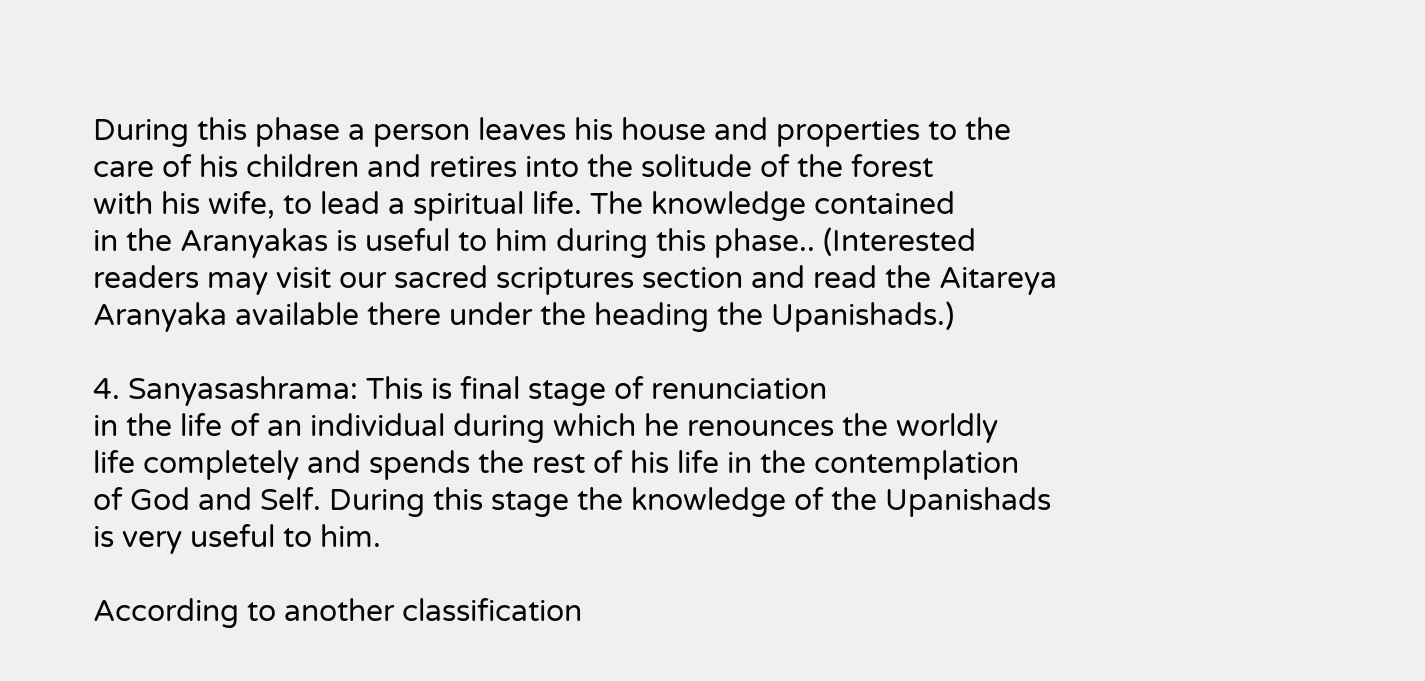During this phase a person leaves his house and properties to the
care of his children and retires into the solitude of the forest
with his wife, to lead a spiritual life. The knowledge contained
in the Aranyakas is useful to him during this phase.. (Interested
readers may visit our sacred scriptures section and read the Aitareya
Aranyaka available there under the heading the Upanishads.)

4. Sanyasashrama: This is final stage of renunciation
in the life of an individual during which he renounces the worldly
life completely and spends the rest of his life in the contemplation
of God and Self. During this stage the knowledge of the Upanishads
is very useful to him.

According to another classification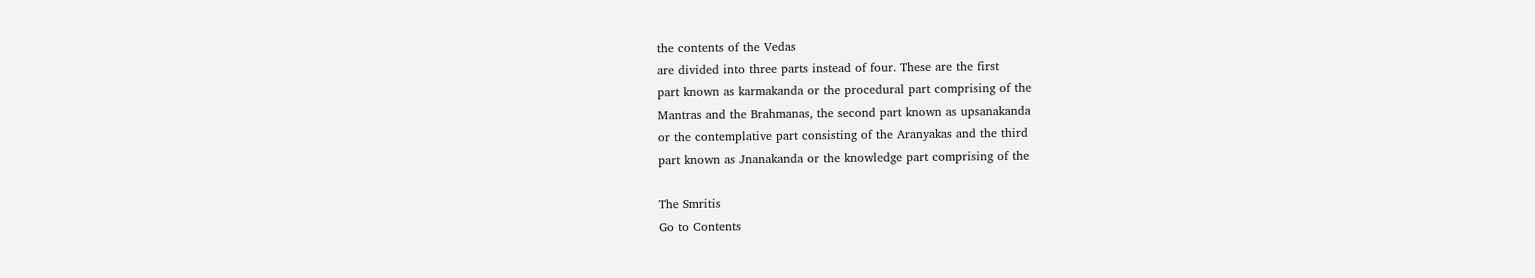the contents of the Vedas
are divided into three parts instead of four. These are the first
part known as karmakanda or the procedural part comprising of the
Mantras and the Brahmanas, the second part known as upsanakanda
or the contemplative part consisting of the Aranyakas and the third
part known as Jnanakanda or the knowledge part comprising of the

The Smritis
Go to Contents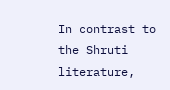In contrast to the Shruti literature,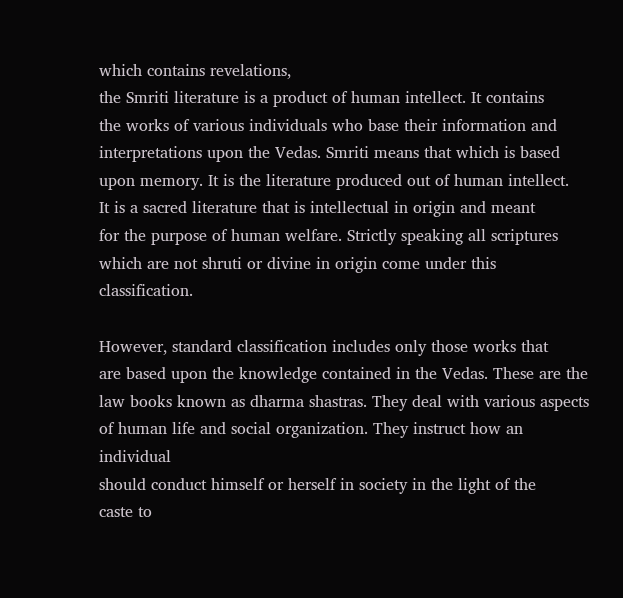which contains revelations,
the Smriti literature is a product of human intellect. It contains
the works of various individuals who base their information and
interpretations upon the Vedas. Smriti means that which is based
upon memory. It is the literature produced out of human intellect.
It is a sacred literature that is intellectual in origin and meant
for the purpose of human welfare. Strictly speaking all scriptures
which are not shruti or divine in origin come under this classification.

However, standard classification includes only those works that
are based upon the knowledge contained in the Vedas. These are the
law books known as dharma shastras. They deal with various aspects
of human life and social organization. They instruct how an individual
should conduct himself or herself in society in the light of the
caste to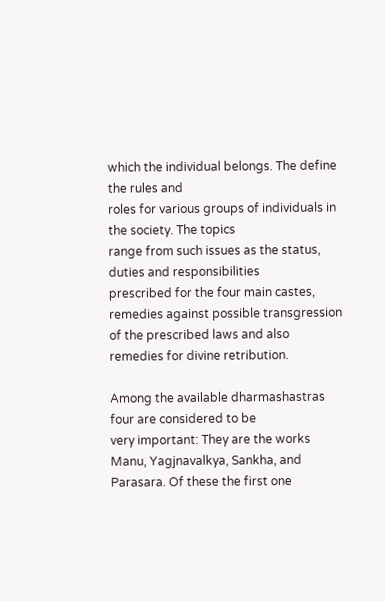which the individual belongs. The define the rules and
roles for various groups of individuals in the society. The topics
range from such issues as the status, duties and responsibilities
prescribed for the four main castes, remedies against possible transgression
of the prescribed laws and also remedies for divine retribution.

Among the available dharmashastras four are considered to be
very important: They are the works Manu, Yagjnavalkya, Sankha, and
Parasara. Of these the first one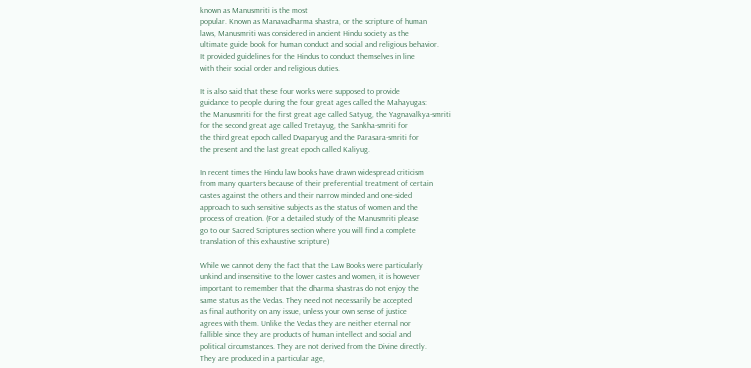known as Manusmriti is the most
popular. Known as Manavadharma shastra, or the scripture of human
laws, Manusmriti was considered in ancient Hindu society as the
ultimate guide book for human conduct and social and religious behavior.
It provided guidelines for the Hindus to conduct themselves in line
with their social order and religious duties.

It is also said that these four works were supposed to provide
guidance to people during the four great ages called the Mahayugas:
the Manusmriti for the first great age called Satyug, the Yagnavalkya-smriti
for the second great age called Tretayug, the Sankha-smriti for
the third great epoch called Dvaparyug and the Parasara-smriti for
the present and the last great epoch called Kaliyug.

In recent times the Hindu law books have drawn widespread criticism
from many quarters because of their preferential treatment of certain
castes against the others and their narrow minded and one-sided
approach to such sensitive subjects as the status of women and the
process of creation. (For a detailed study of the Manusmriti please
go to our Sacred Scriptures section where you will find a complete
translation of this exhaustive scripture)

While we cannot deny the fact that the Law Books were particularly
unkind and insensitive to the lower castes and women, it is however
important to remember that the dharma shastras do not enjoy the
same status as the Vedas. They need not necessarily be accepted
as final authority on any issue, unless your own sense of justice
agrees with them. Unlike the Vedas they are neither eternal nor
fallible since they are products of human intellect and social and
political circumstances. They are not derived from the Divine directly.
They are produced in a particular age,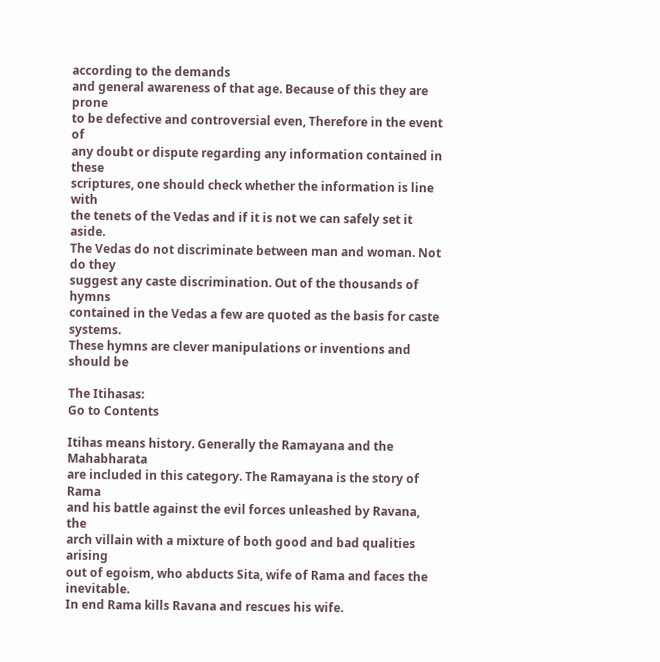according to the demands
and general awareness of that age. Because of this they are prone
to be defective and controversial even, Therefore in the event of
any doubt or dispute regarding any information contained in these
scriptures, one should check whether the information is line with
the tenets of the Vedas and if it is not we can safely set it aside.
The Vedas do not discriminate between man and woman. Not do they
suggest any caste discrimination. Out of the thousands of hymns
contained in the Vedas a few are quoted as the basis for caste systems.
These hymns are clever manipulations or inventions and should be

The Itihasas:
Go to Contents

Itihas means history. Generally the Ramayana and the Mahabharata
are included in this category. The Ramayana is the story of Rama
and his battle against the evil forces unleashed by Ravana, the
arch villain with a mixture of both good and bad qualities arising
out of egoism, who abducts Sita, wife of Rama and faces the inevitable.
In end Rama kills Ravana and rescues his wife.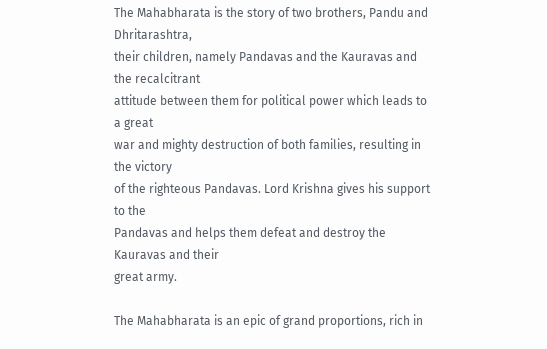The Mahabharata is the story of two brothers, Pandu and Dhritarashtra,
their children, namely Pandavas and the Kauravas and the recalcitrant
attitude between them for political power which leads to a great
war and mighty destruction of both families, resulting in the victory
of the righteous Pandavas. Lord Krishna gives his support to the
Pandavas and helps them defeat and destroy the Kauravas and their
great army.

The Mahabharata is an epic of grand proportions, rich in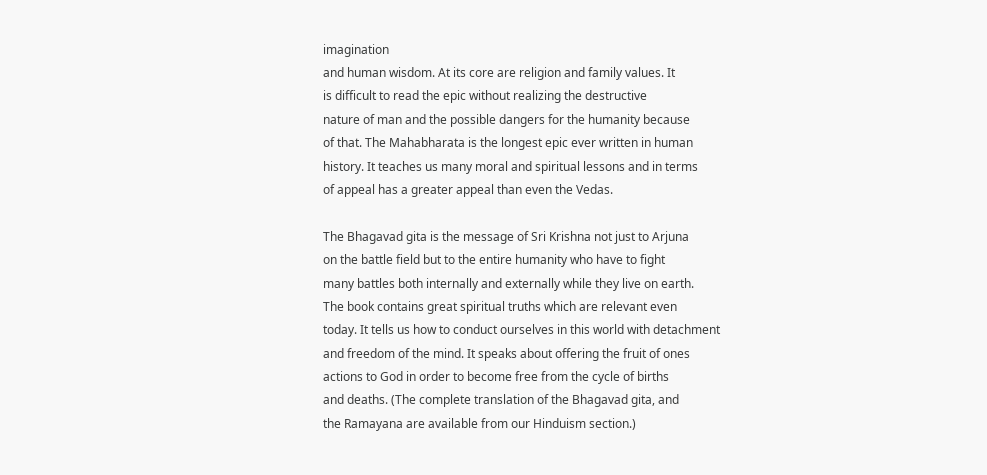imagination
and human wisdom. At its core are religion and family values. It
is difficult to read the epic without realizing the destructive
nature of man and the possible dangers for the humanity because
of that. The Mahabharata is the longest epic ever written in human
history. It teaches us many moral and spiritual lessons and in terms
of appeal has a greater appeal than even the Vedas.

The Bhagavad gita is the message of Sri Krishna not just to Arjuna
on the battle field but to the entire humanity who have to fight
many battles both internally and externally while they live on earth.
The book contains great spiritual truths which are relevant even
today. It tells us how to conduct ourselves in this world with detachment
and freedom of the mind. It speaks about offering the fruit of ones
actions to God in order to become free from the cycle of births
and deaths. (The complete translation of the Bhagavad gita, and
the Ramayana are available from our Hinduism section.)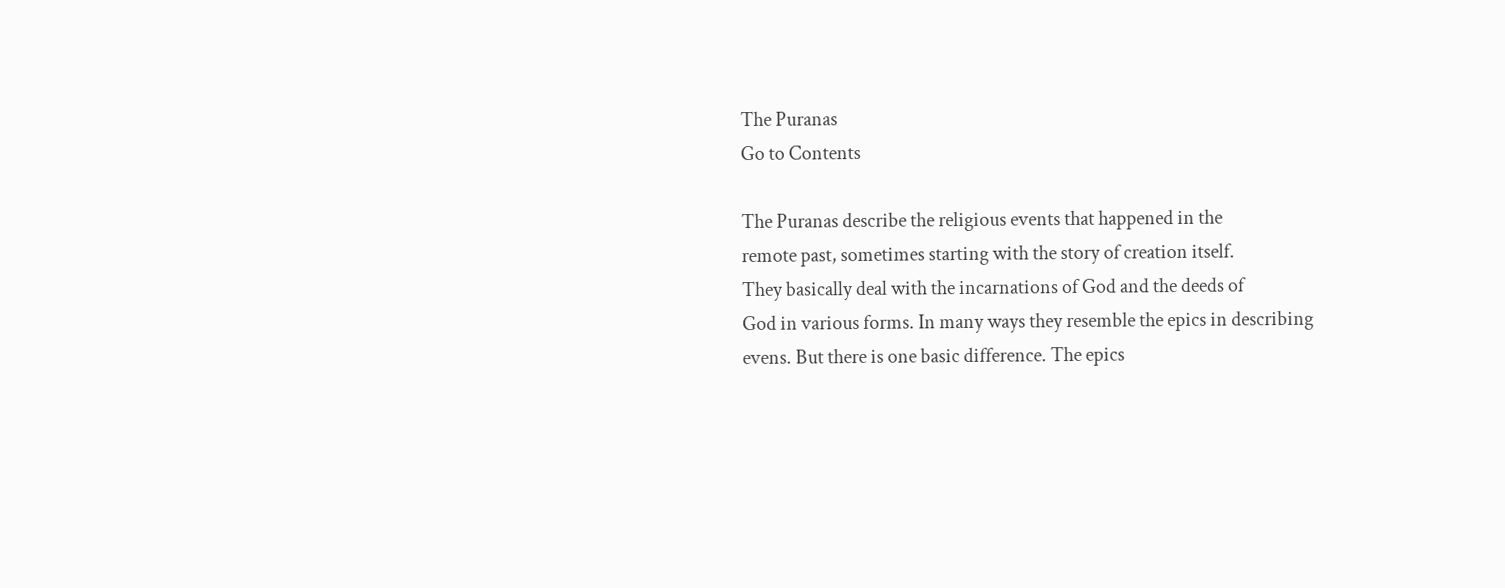The Puranas
Go to Contents

The Puranas describe the religious events that happened in the
remote past, sometimes starting with the story of creation itself.
They basically deal with the incarnations of God and the deeds of
God in various forms. In many ways they resemble the epics in describing
evens. But there is one basic difference. The epics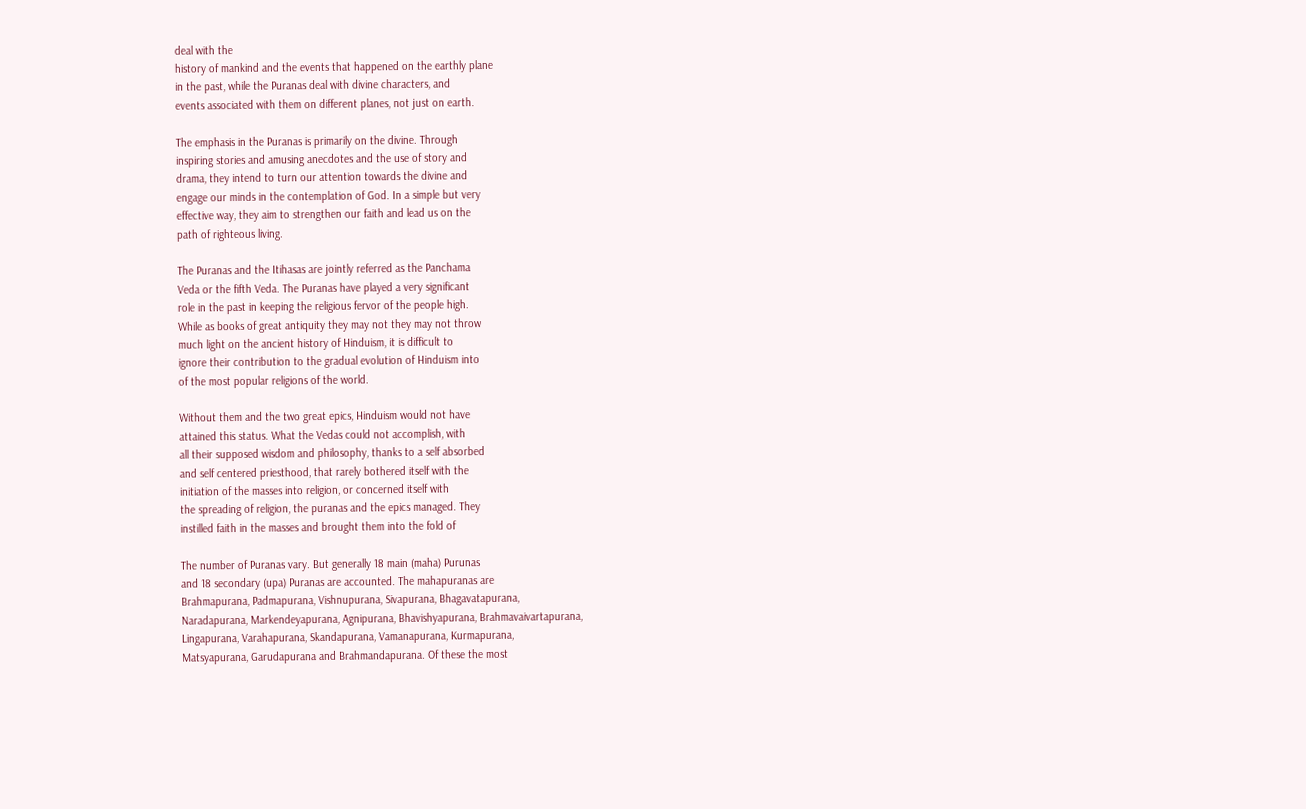deal with the
history of mankind and the events that happened on the earthly plane
in the past, while the Puranas deal with divine characters, and
events associated with them on different planes, not just on earth.

The emphasis in the Puranas is primarily on the divine. Through
inspiring stories and amusing anecdotes and the use of story and
drama, they intend to turn our attention towards the divine and
engage our minds in the contemplation of God. In a simple but very
effective way, they aim to strengthen our faith and lead us on the
path of righteous living.

The Puranas and the Itihasas are jointly referred as the Panchama
Veda or the fifth Veda. The Puranas have played a very significant
role in the past in keeping the religious fervor of the people high.
While as books of great antiquity they may not they may not throw
much light on the ancient history of Hinduism, it is difficult to
ignore their contribution to the gradual evolution of Hinduism into
of the most popular religions of the world.

Without them and the two great epics, Hinduism would not have
attained this status. What the Vedas could not accomplish, with
all their supposed wisdom and philosophy, thanks to a self absorbed
and self centered priesthood, that rarely bothered itself with the
initiation of the masses into religion, or concerned itself with
the spreading of religion, the puranas and the epics managed. They
instilled faith in the masses and brought them into the fold of

The number of Puranas vary. But generally 18 main (maha) Purunas
and 18 secondary (upa) Puranas are accounted. The mahapuranas are
Brahmapurana, Padmapurana, Vishnupurana, Sivapurana, Bhagavatapurana,
Naradapurana, Markendeyapurana, Agnipurana, Bhavishyapurana, Brahmavaivartapurana,
Lingapurana, Varahapurana, Skandapurana, Vamanapurana, Kurmapurana,
Matsyapurana, Garudapurana and Brahmandapurana. Of these the most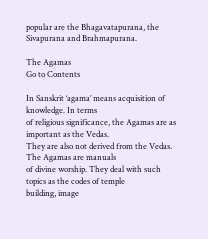popular are the Bhagavatapurana, the Sivapurana and Brahmapurana.

The Agamas
Go to Contents

In Sanskrit ‘agama’ means acquisition of knowledge. In terms
of religious significance, the Agamas are as important as the Vedas.
They are also not derived from the Vedas. The Agamas are manuals
of divine worship. They deal with such topics as the codes of temple
building, image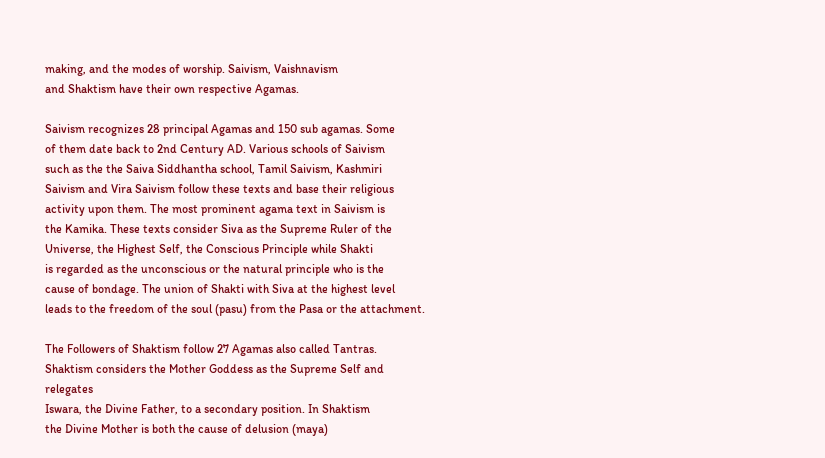making, and the modes of worship. Saivism, Vaishnavism
and Shaktism have their own respective Agamas.

Saivism recognizes 28 principal Agamas and 150 sub agamas. Some
of them date back to 2nd Century AD. Various schools of Saivism
such as the the Saiva Siddhantha school, Tamil Saivism, Kashmiri
Saivism and Vira Saivism follow these texts and base their religious
activity upon them. The most prominent agama text in Saivism is
the Kamika. These texts consider Siva as the Supreme Ruler of the
Universe, the Highest Self, the Conscious Principle while Shakti
is regarded as the unconscious or the natural principle who is the
cause of bondage. The union of Shakti with Siva at the highest level
leads to the freedom of the soul (pasu) from the Pasa or the attachment.

The Followers of Shaktism follow 27 Agamas also called Tantras.
Shaktism considers the Mother Goddess as the Supreme Self and relegates
Iswara, the Divine Father, to a secondary position. In Shaktism
the Divine Mother is both the cause of delusion (maya)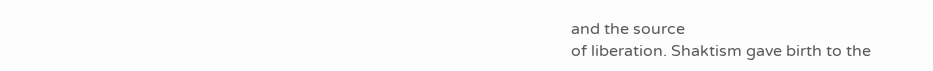and the source
of liberation. Shaktism gave birth to the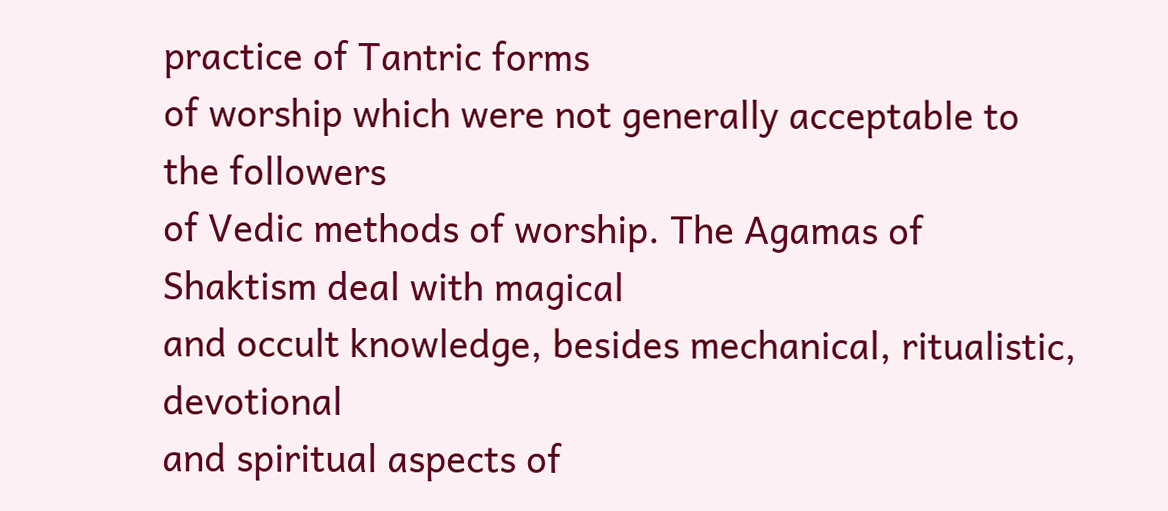practice of Tantric forms
of worship which were not generally acceptable to the followers
of Vedic methods of worship. The Agamas of Shaktism deal with magical
and occult knowledge, besides mechanical, ritualistic, devotional
and spiritual aspects of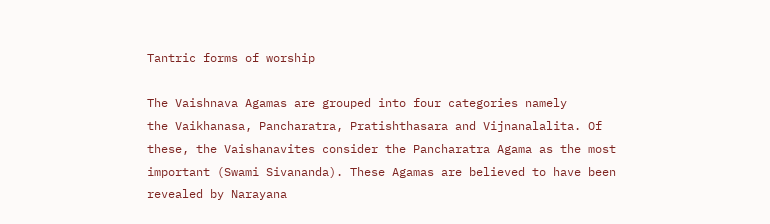Tantric forms of worship

The Vaishnava Agamas are grouped into four categories namely
the Vaikhanasa, Pancharatra, Pratishthasara and Vijnanalalita. Of
these, the Vaishanavites consider the Pancharatra Agama as the most
important (Swami Sivananda). These Agamas are believed to have been
revealed by Narayana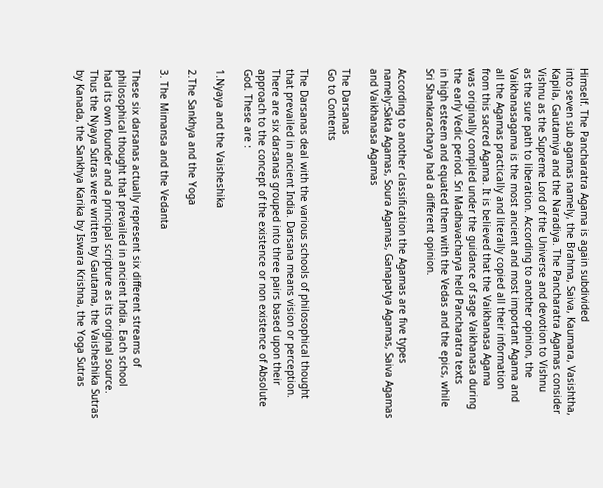Himself. The Pancharatra Agama is again subdivided
into seven sub agamas namely, the Brahma, Saiva, Kaumara, Vasishtha,
Kapila, Gautamiya and the Naradiya. The Pancharatra Agamas consider
Vishnu as the Supreme Lord of the Universe and devotion to Vishnu
as the sure path to liberation. According to another opinion, the
Vaikhanasagama is the most ancient and most important Agama and
all the Agamas practically and literally copied all their information
from this sacred Agama. It is believed that the Vaikhanasa Agama
was originally compiled under the guidance of sage Vaikhanasa during
the early Vedic period. Sri Madhavacharya held Pancharatra texts
in high esteem and equated them with the Vedas and the epics, while
Sri Shankaracharya had a different opinion.

According to another classification the Agamas are five types
namely:Sakta Agamas, Soura Agamas, Ganapatya Agamas, Saiva Agamas
and Vaikhanasa Agamas

The Darsanas
Go to Contents

The Darsanas deal with the various schools of philosophical thought
that prevailed in ancient India. Darsana means vision or perception.
There are six darsanas grouped into three pairs based upon their
approach to the concept of the existence or non existence of Absolute
God. These are :

1.Nyaya and the Vaisheshika

2.The Sankhya and the Yoga

3. The Mimansa and the Vedanta

These six darsanas actually represent six different streams of
philosophical thought that prevailed in ancient India. Each school
had its own founder and a principal scripture as its original source.
Thus the Nyaya Sutras were written by Gautama, the Vaisheshika Sutras
by Kanada, the Sankhya Karika by Iswara Krishna, the Yoga Sutras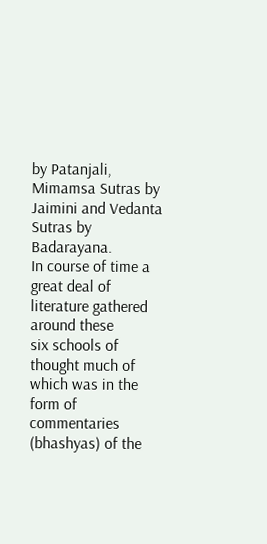by Patanjali, Mimamsa Sutras by Jaimini and Vedanta Sutras by Badarayana.
In course of time a great deal of literature gathered around these
six schools of thought much of which was in the form of commentaries
(bhashyas) of the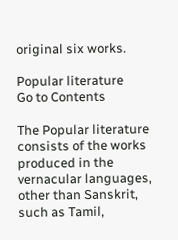original six works.

Popular literature
Go to Contents

The Popular literature consists of the works produced in the
vernacular languages, other than Sanskrit, such as Tamil,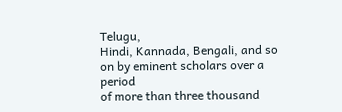Telugu,
Hindi, Kannada, Bengali, and so on by eminent scholars over a period
of more than three thousand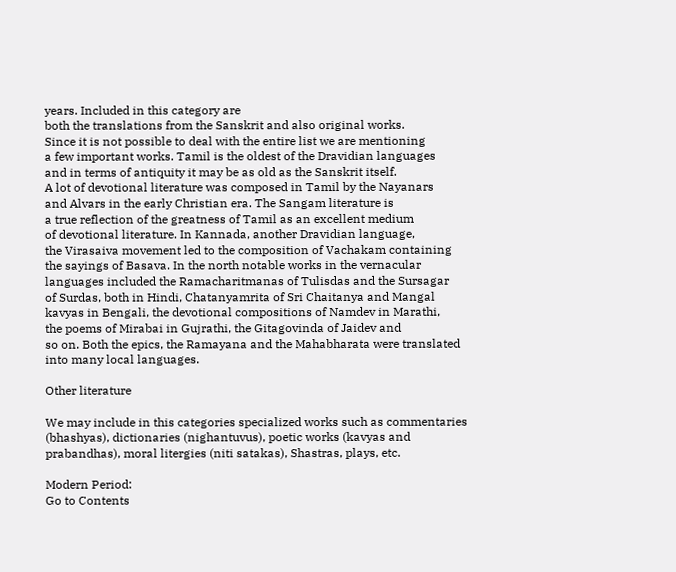years. Included in this category are
both the translations from the Sanskrit and also original works.
Since it is not possible to deal with the entire list we are mentioning
a few important works. Tamil is the oldest of the Dravidian languages
and in terms of antiquity it may be as old as the Sanskrit itself.
A lot of devotional literature was composed in Tamil by the Nayanars
and Alvars in the early Christian era. The Sangam literature is
a true reflection of the greatness of Tamil as an excellent medium
of devotional literature. In Kannada, another Dravidian language,
the Virasaiva movement led to the composition of Vachakam containing
the sayings of Basava. In the north notable works in the vernacular
languages included the Ramacharitmanas of Tulisdas and the Sursagar
of Surdas, both in Hindi, Chatanyamrita of Sri Chaitanya and Mangal
kavyas in Bengali, the devotional compositions of Namdev in Marathi,
the poems of Mirabai in Gujrathi, the Gitagovinda of Jaidev and
so on. Both the epics, the Ramayana and the Mahabharata were translated
into many local languages.

Other literature

We may include in this categories specialized works such as commentaries
(bhashyas), dictionaries (nighantuvus), poetic works (kavyas and
prabandhas), moral litergies (niti satakas), Shastras, plays, etc.

Modern Period:
Go to Contents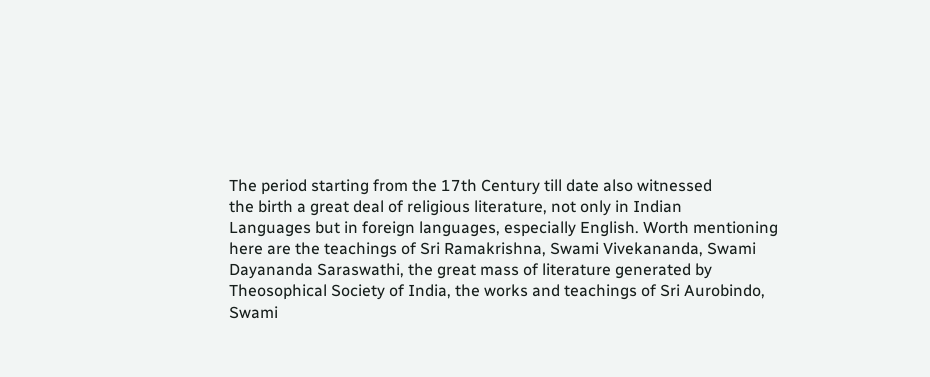The period starting from the 17th Century till date also witnessed
the birth a great deal of religious literature, not only in Indian
Languages but in foreign languages, especially English. Worth mentioning
here are the teachings of Sri Ramakrishna, Swami Vivekananda, Swami
Dayananda Saraswathi, the great mass of literature generated by
Theosophical Society of India, the works and teachings of Sri Aurobindo,
Swami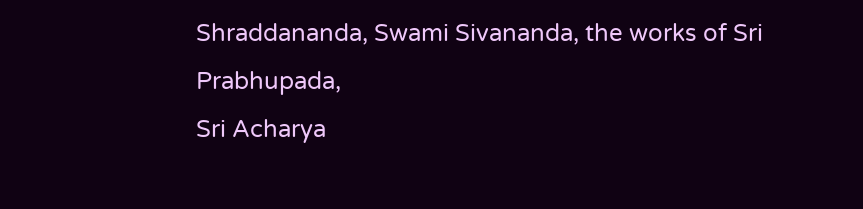Shraddananda, Swami Sivananda, the works of Sri Prabhupada,
Sri Acharya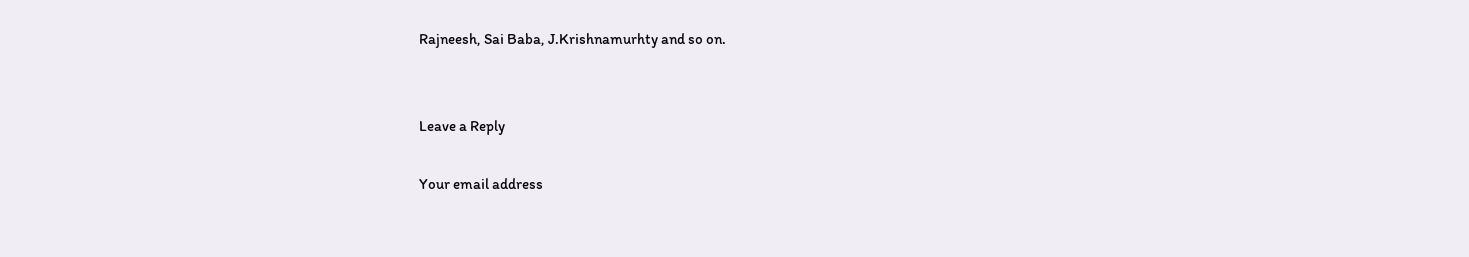Rajneesh, Sai Baba, J.Krishnamurhty and so on.


Leave a Reply

Your email address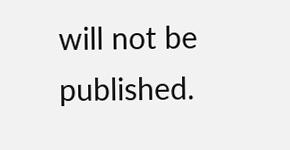will not be published.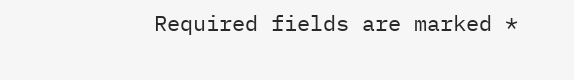Required fields are marked *